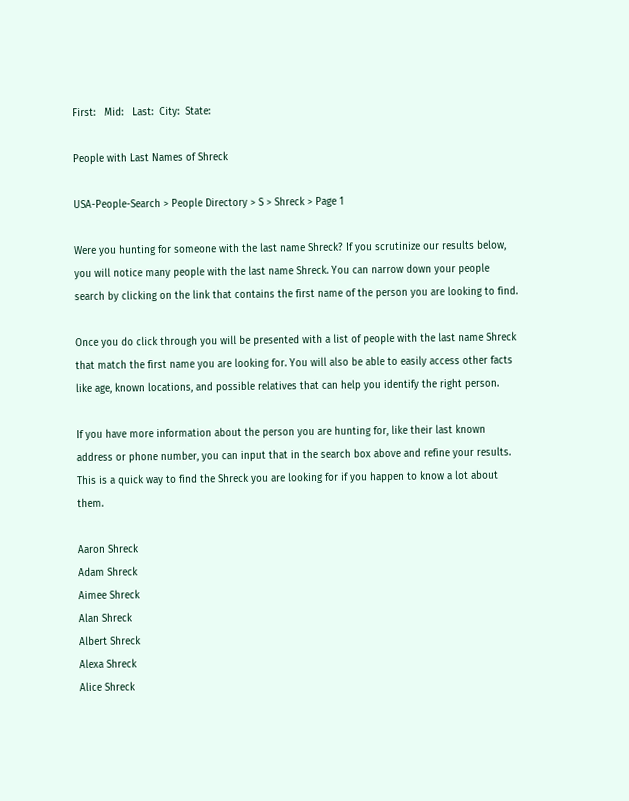First:   Mid:   Last:  City:  State:

People with Last Names of Shreck

USA-People-Search > People Directory > S > Shreck > Page 1

Were you hunting for someone with the last name Shreck? If you scrutinize our results below, you will notice many people with the last name Shreck. You can narrow down your people search by clicking on the link that contains the first name of the person you are looking to find.

Once you do click through you will be presented with a list of people with the last name Shreck that match the first name you are looking for. You will also be able to easily access other facts like age, known locations, and possible relatives that can help you identify the right person.

If you have more information about the person you are hunting for, like their last known address or phone number, you can input that in the search box above and refine your results. This is a quick way to find the Shreck you are looking for if you happen to know a lot about them.

Aaron Shreck
Adam Shreck
Aimee Shreck
Alan Shreck
Albert Shreck
Alexa Shreck
Alice Shreck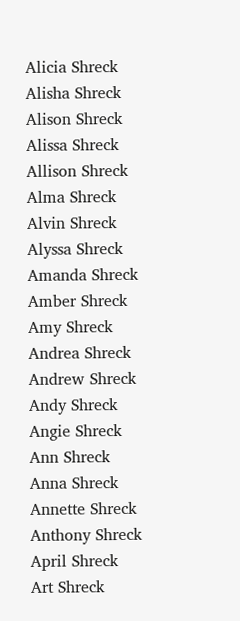Alicia Shreck
Alisha Shreck
Alison Shreck
Alissa Shreck
Allison Shreck
Alma Shreck
Alvin Shreck
Alyssa Shreck
Amanda Shreck
Amber Shreck
Amy Shreck
Andrea Shreck
Andrew Shreck
Andy Shreck
Angie Shreck
Ann Shreck
Anna Shreck
Annette Shreck
Anthony Shreck
April Shreck
Art Shreck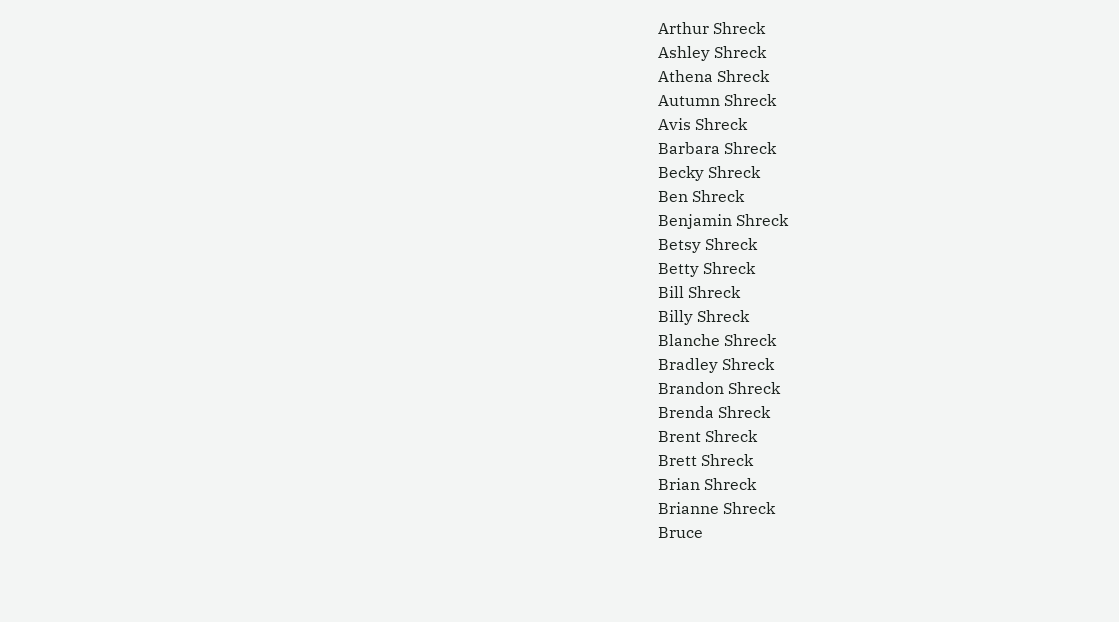Arthur Shreck
Ashley Shreck
Athena Shreck
Autumn Shreck
Avis Shreck
Barbara Shreck
Becky Shreck
Ben Shreck
Benjamin Shreck
Betsy Shreck
Betty Shreck
Bill Shreck
Billy Shreck
Blanche Shreck
Bradley Shreck
Brandon Shreck
Brenda Shreck
Brent Shreck
Brett Shreck
Brian Shreck
Brianne Shreck
Bruce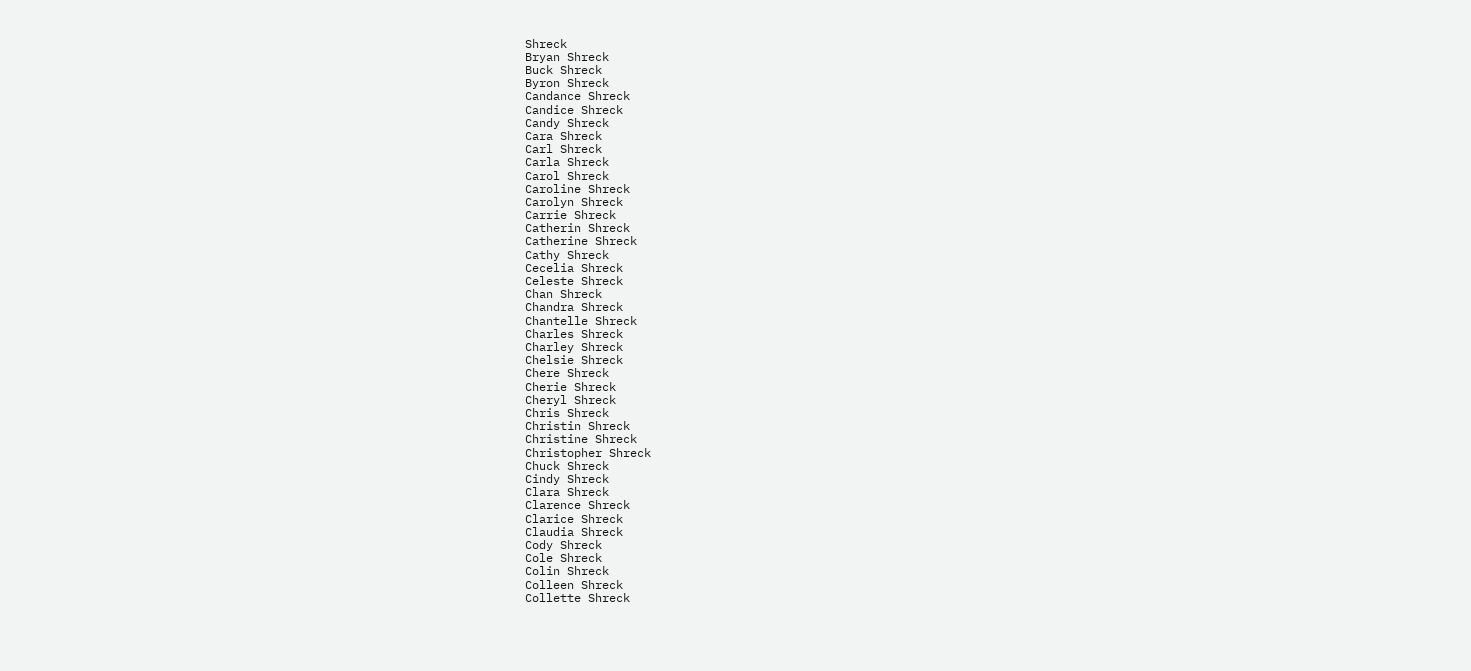Shreck
Bryan Shreck
Buck Shreck
Byron Shreck
Candance Shreck
Candice Shreck
Candy Shreck
Cara Shreck
Carl Shreck
Carla Shreck
Carol Shreck
Caroline Shreck
Carolyn Shreck
Carrie Shreck
Catherin Shreck
Catherine Shreck
Cathy Shreck
Cecelia Shreck
Celeste Shreck
Chan Shreck
Chandra Shreck
Chantelle Shreck
Charles Shreck
Charley Shreck
Chelsie Shreck
Chere Shreck
Cherie Shreck
Cheryl Shreck
Chris Shreck
Christin Shreck
Christine Shreck
Christopher Shreck
Chuck Shreck
Cindy Shreck
Clara Shreck
Clarence Shreck
Clarice Shreck
Claudia Shreck
Cody Shreck
Cole Shreck
Colin Shreck
Colleen Shreck
Collette Shreck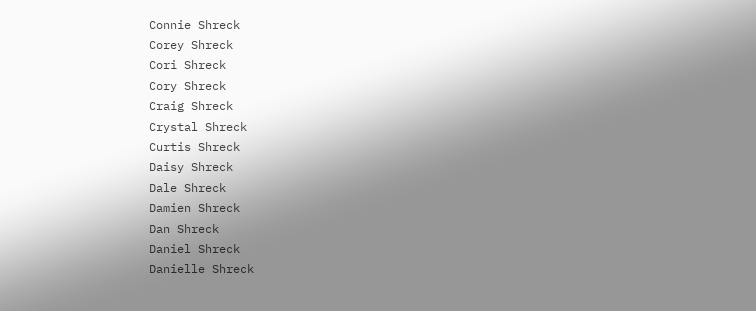Connie Shreck
Corey Shreck
Cori Shreck
Cory Shreck
Craig Shreck
Crystal Shreck
Curtis Shreck
Daisy Shreck
Dale Shreck
Damien Shreck
Dan Shreck
Daniel Shreck
Danielle Shreck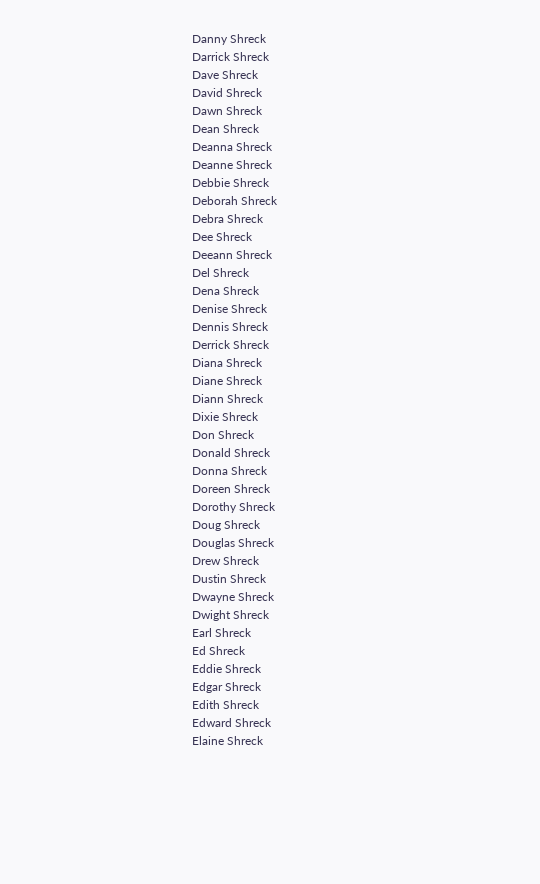Danny Shreck
Darrick Shreck
Dave Shreck
David Shreck
Dawn Shreck
Dean Shreck
Deanna Shreck
Deanne Shreck
Debbie Shreck
Deborah Shreck
Debra Shreck
Dee Shreck
Deeann Shreck
Del Shreck
Dena Shreck
Denise Shreck
Dennis Shreck
Derrick Shreck
Diana Shreck
Diane Shreck
Diann Shreck
Dixie Shreck
Don Shreck
Donald Shreck
Donna Shreck
Doreen Shreck
Dorothy Shreck
Doug Shreck
Douglas Shreck
Drew Shreck
Dustin Shreck
Dwayne Shreck
Dwight Shreck
Earl Shreck
Ed Shreck
Eddie Shreck
Edgar Shreck
Edith Shreck
Edward Shreck
Elaine Shreck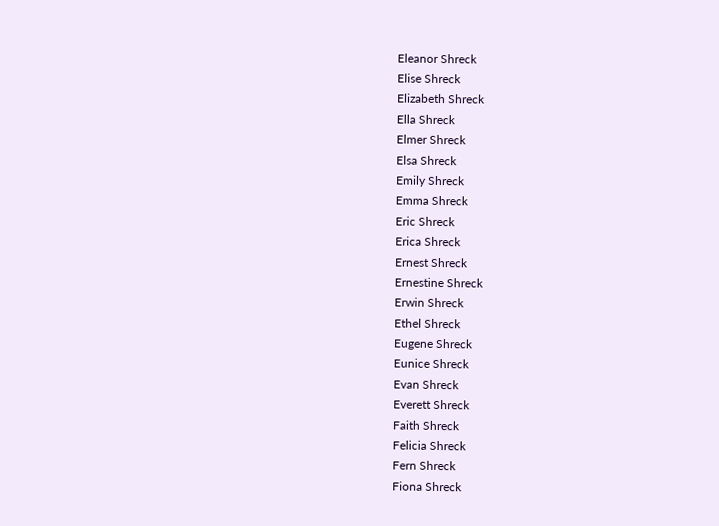Eleanor Shreck
Elise Shreck
Elizabeth Shreck
Ella Shreck
Elmer Shreck
Elsa Shreck
Emily Shreck
Emma Shreck
Eric Shreck
Erica Shreck
Ernest Shreck
Ernestine Shreck
Erwin Shreck
Ethel Shreck
Eugene Shreck
Eunice Shreck
Evan Shreck
Everett Shreck
Faith Shreck
Felicia Shreck
Fern Shreck
Fiona Shreck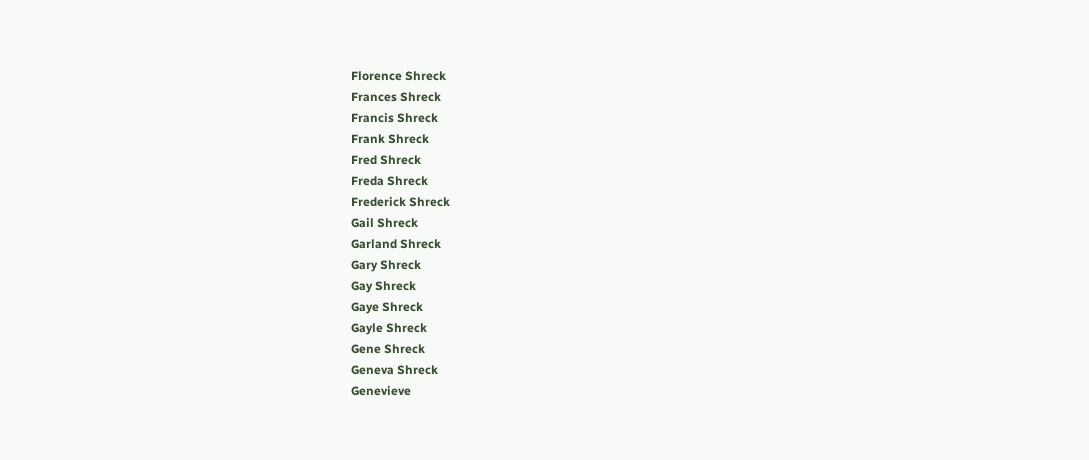Florence Shreck
Frances Shreck
Francis Shreck
Frank Shreck
Fred Shreck
Freda Shreck
Frederick Shreck
Gail Shreck
Garland Shreck
Gary Shreck
Gay Shreck
Gaye Shreck
Gayle Shreck
Gene Shreck
Geneva Shreck
Genevieve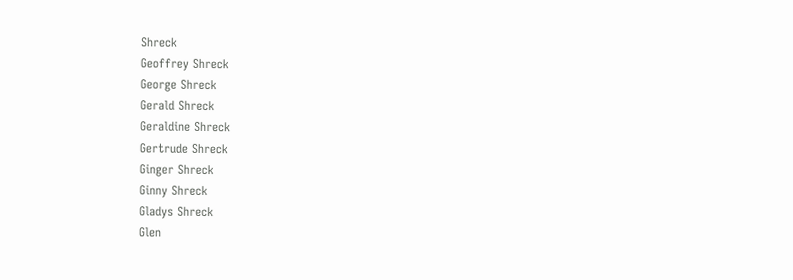Shreck
Geoffrey Shreck
George Shreck
Gerald Shreck
Geraldine Shreck
Gertrude Shreck
Ginger Shreck
Ginny Shreck
Gladys Shreck
Glen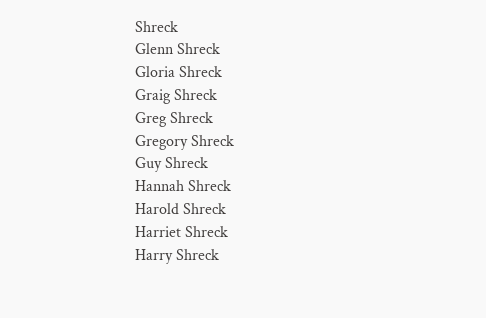Shreck
Glenn Shreck
Gloria Shreck
Graig Shreck
Greg Shreck
Gregory Shreck
Guy Shreck
Hannah Shreck
Harold Shreck
Harriet Shreck
Harry Shreck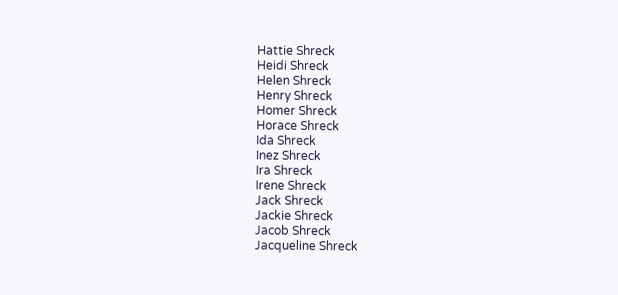Hattie Shreck
Heidi Shreck
Helen Shreck
Henry Shreck
Homer Shreck
Horace Shreck
Ida Shreck
Inez Shreck
Ira Shreck
Irene Shreck
Jack Shreck
Jackie Shreck
Jacob Shreck
Jacqueline Shreck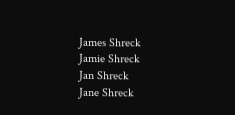James Shreck
Jamie Shreck
Jan Shreck
Jane Shreck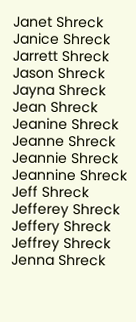Janet Shreck
Janice Shreck
Jarrett Shreck
Jason Shreck
Jayna Shreck
Jean Shreck
Jeanine Shreck
Jeanne Shreck
Jeannie Shreck
Jeannine Shreck
Jeff Shreck
Jefferey Shreck
Jeffery Shreck
Jeffrey Shreck
Jenna Shreck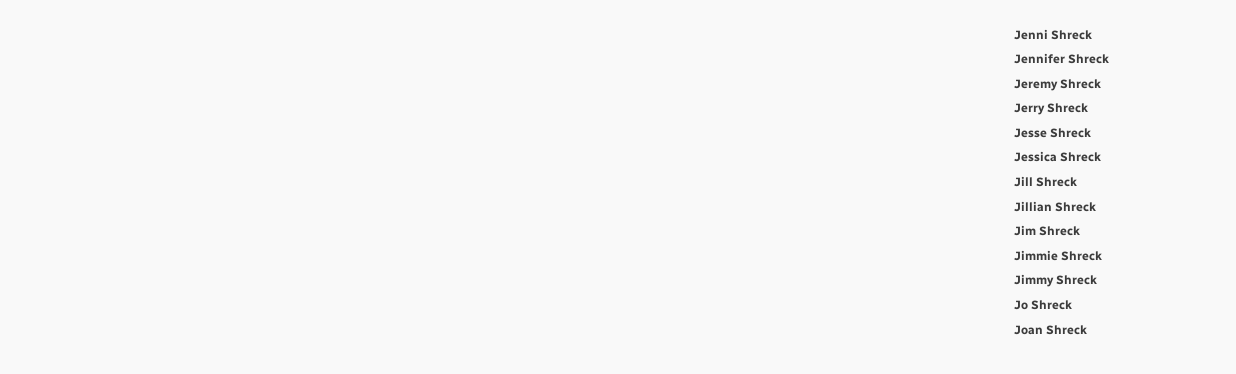Jenni Shreck
Jennifer Shreck
Jeremy Shreck
Jerry Shreck
Jesse Shreck
Jessica Shreck
Jill Shreck
Jillian Shreck
Jim Shreck
Jimmie Shreck
Jimmy Shreck
Jo Shreck
Joan Shreck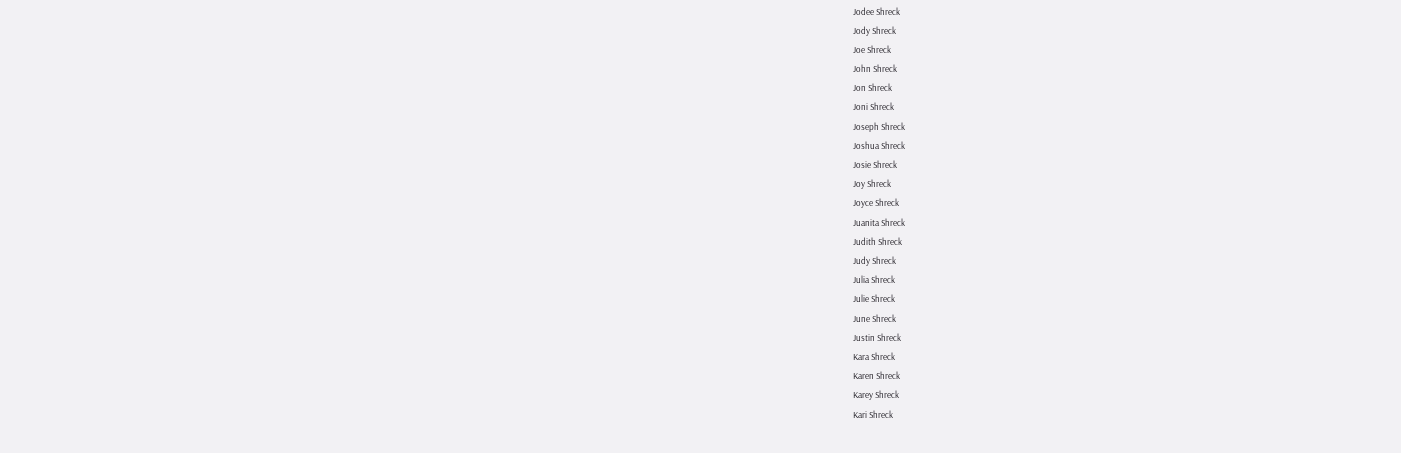Jodee Shreck
Jody Shreck
Joe Shreck
John Shreck
Jon Shreck
Joni Shreck
Joseph Shreck
Joshua Shreck
Josie Shreck
Joy Shreck
Joyce Shreck
Juanita Shreck
Judith Shreck
Judy Shreck
Julia Shreck
Julie Shreck
June Shreck
Justin Shreck
Kara Shreck
Karen Shreck
Karey Shreck
Kari Shreck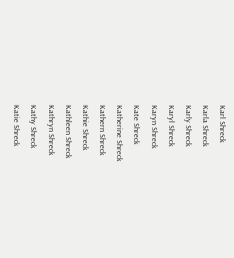Karl Shreck
Karla Shreck
Karly Shreck
Karyl Shreck
Karyn Shreck
Kate Shreck
Katherine Shreck
Kathern Shreck
Kathie Shreck
Kathleen Shreck
Kathryn Shreck
Kathy Shreck
Katie Shreck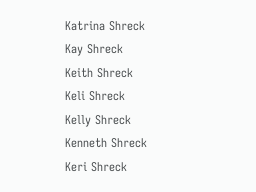Katrina Shreck
Kay Shreck
Keith Shreck
Keli Shreck
Kelly Shreck
Kenneth Shreck
Keri Shreck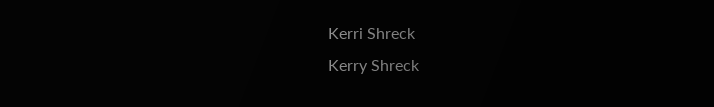Kerri Shreck
Kerry Shreck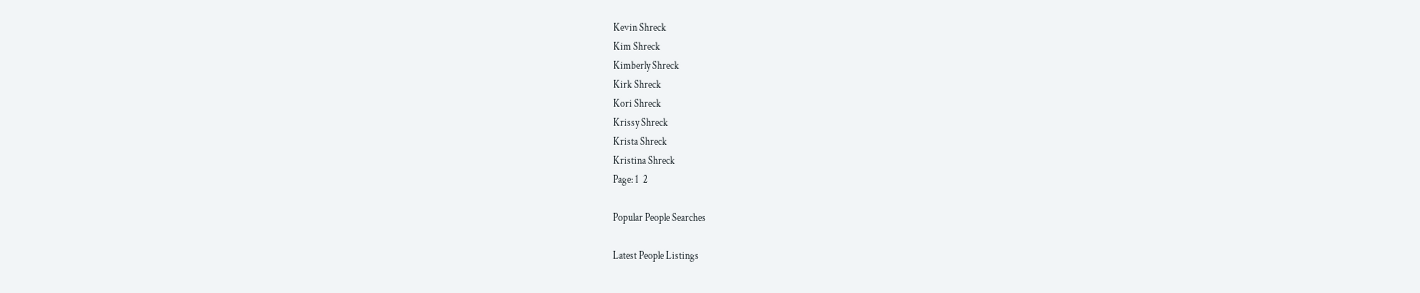Kevin Shreck
Kim Shreck
Kimberly Shreck
Kirk Shreck
Kori Shreck
Krissy Shreck
Krista Shreck
Kristina Shreck
Page: 1  2

Popular People Searches

Latest People Listings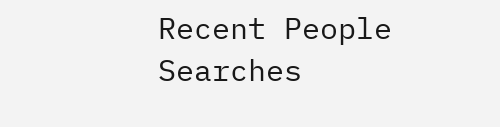Recent People Searches